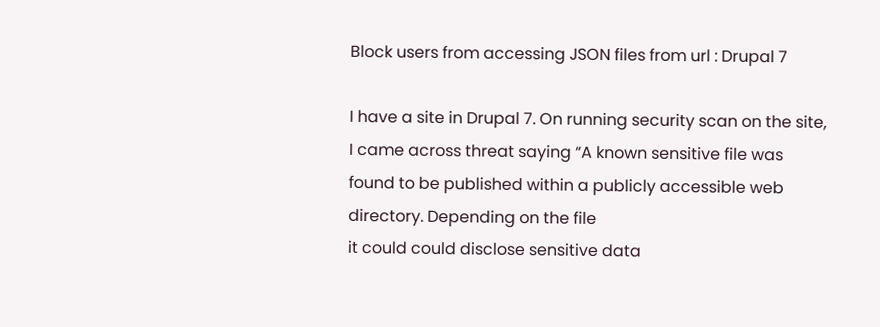Block users from accessing JSON files from url : Drupal 7

I have a site in Drupal 7. On running security scan on the site, I came across threat saying “A known sensitive file was found to be published within a publicly accessible web directory. Depending on the file
it could could disclose sensitive data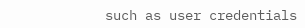such as user credentials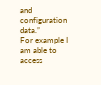and configuration data.”
For example I am able to access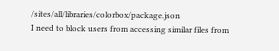/sites/all/libraries/colorbox/package.json
I need to block users from accessing similar files from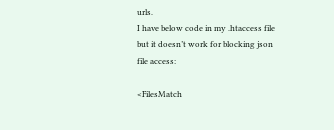urls.
I have below code in my .htaccess file but it doesn’t work for blocking json file access:

<FilesMatch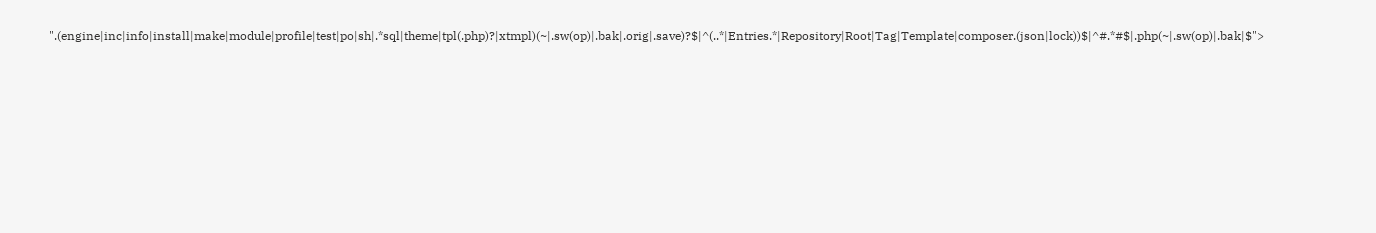".(engine|inc|info|install|make|module|profile|test|po|sh|.*sql|theme|tpl(.php)?|xtmpl)(~|.sw(op)|.bak|.orig|.save)?$|^(..*|Entries.*|Repository|Root|Tag|Template|composer.(json|lock))$|^#.*#$|.php(~|.sw(op)|.bak|$">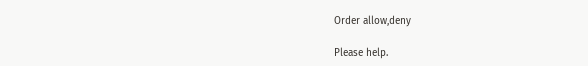Order allow,deny

Please help.